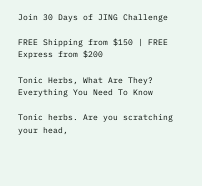Join 30 Days of JING Challenge

FREE Shipping from $150 | FREE Express from $200

Tonic Herbs, What Are They? Everything You Need To Know

Tonic herbs. Are you scratching your head,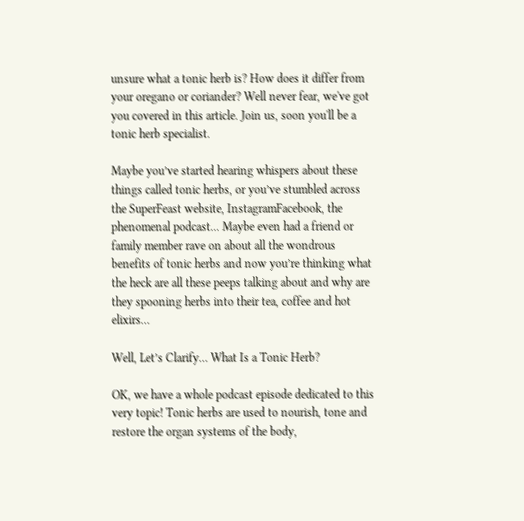unsure what a tonic herb is? How does it differ from your oregano or coriander? Well never fear, we've got you covered in this article. Join us, soon you'll be a tonic herb specialist.

Maybe you’ve started hearing whispers about these things called tonic herbs, or you’ve stumbled across the SuperFeast website, InstagramFacebook, the phenomenal podcast... Maybe even had a friend or family member rave on about all the wondrous benefits of tonic herbs and now you’re thinking what the heck are all these peeps talking about and why are they spooning herbs into their tea, coffee and hot elixirs…

Well, Let’s Clarify… What Is a Tonic Herb?

OK, we have a whole podcast episode dedicated to this very topic! Tonic herbs are used to nourish, tone and restore the organ systems of the body,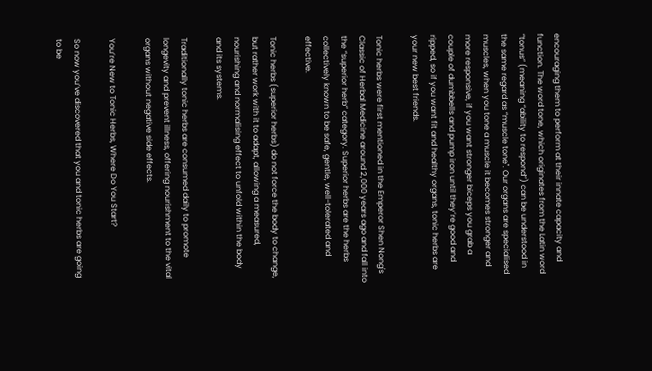encouraging them to perform at their innate capacity and function. The word tone, which originates from the Latin word “tonus” (meaning “ability to respond”) can be understood in the same regard as “muscle tone". Our organs are specialised muscles, when you tone a muscle it becomes stronger and more responsive, if you want stronger biceps you grab a couple of dumbbells and pump iron until they’re good and ripped, so if you want fit and healthy organs, tonic herbs are your new best friends.

Tonic herbs were first mentioned in the Emperor Shen Nong's Classic of Herbal Medicine around 2,000 years ago and fall into the “superior herb” category. Superior herbs are the herbs collectively known to be safe, gentle, well-tolerated and effective.

Tonic herbs (superior herbs) do not force the body to change, but rather work with it to adapt, allowing a measured, nourishing and normalising effect to unfold within the body and its systems.

Traditionally tonic herbs are consumed daily to promote longevity and prevent illness, offering nourishment to the vital organs without negative side effects.

You’re New to Tonic Herbs, Where Do You Start?

So now you’ve discovered that you and tonic herbs are going to be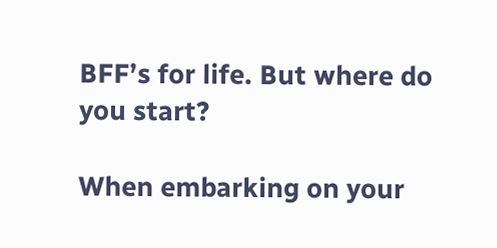BFF’s for life. But where do you start?

When embarking on your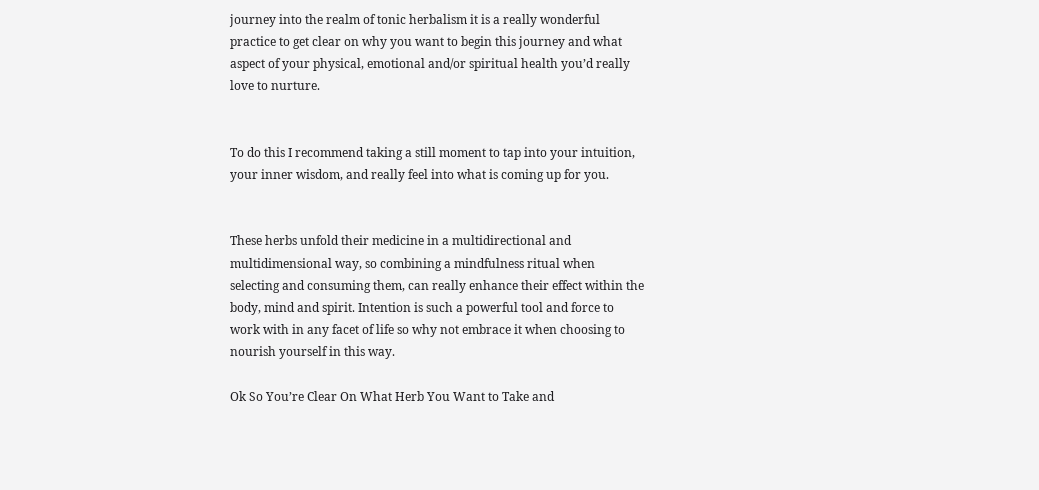journey into the realm of tonic herbalism it is a really wonderful practice to get clear on why you want to begin this journey and what aspect of your physical, emotional and/or spiritual health you’d really love to nurture.


To do this I recommend taking a still moment to tap into your intuition, your inner wisdom, and really feel into what is coming up for you.


These herbs unfold their medicine in a multidirectional and multidimensional way, so combining a mindfulness ritual when selecting and consuming them, can really enhance their effect within the body, mind and spirit. Intention is such a powerful tool and force to work with in any facet of life so why not embrace it when choosing to nourish yourself in this way.

Ok So You’re Clear On What Herb You Want to Take and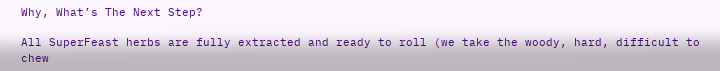Why, What’s The Next Step?

All SuperFeast herbs are fully extracted and ready to roll (we take the woody, hard, difficult to chew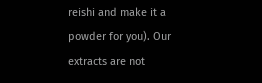reishi and make it a powder for you). Our extracts are not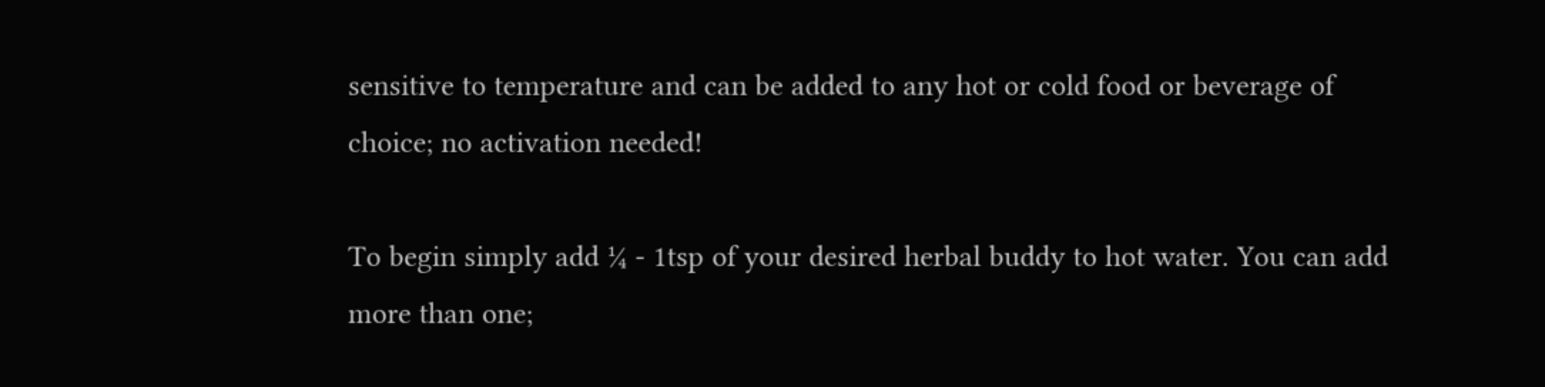sensitive to temperature and can be added to any hot or cold food or beverage of choice; no activation needed!

To begin simply add ¼ - 1tsp of your desired herbal buddy to hot water. You can add more than one;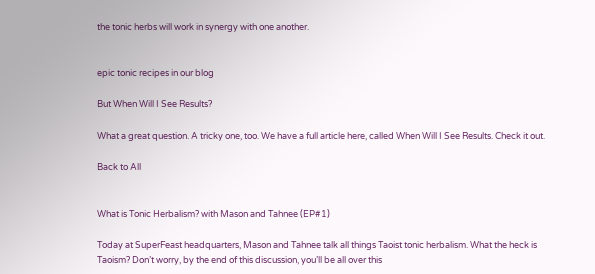the tonic herbs will work in synergy with one another.


epic tonic recipes in our blog

But When Will I See Results?

What a great question. A tricky one, too. We have a full article here, called When Will I See Results. Check it out.

Back to All


What is Tonic Herbalism? with Mason and Tahnee (EP#1)

Today at SuperFeast headquarters, Mason and Tahnee talk all things Taoist tonic herbalism. What the heck is Taoism? Don’t worry, by the end of this discussion, you’ll be all over this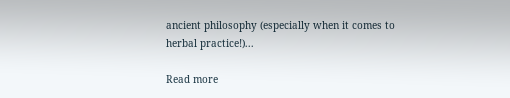ancient philosophy (especially when it comes to herbal practice!)...

Read more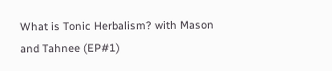What is Tonic Herbalism? with Mason and Tahnee (EP#1)